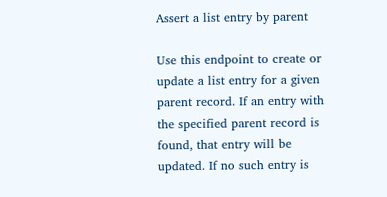Assert a list entry by parent

Use this endpoint to create or update a list entry for a given parent record. If an entry with the specified parent record is found, that entry will be updated. If no such entry is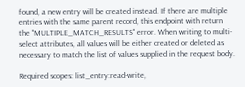found, a new entry will be created instead. If there are multiple entries with the same parent record, this endpoint with return the "MULTIPLE_MATCH_RESULTS" error. When writing to multi-select attributes, all values will be either created or deleted as necessary to match the list of values supplied in the request body.

Required scopes: list_entry:read-write,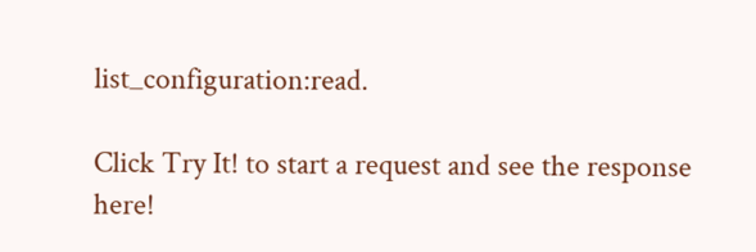list_configuration:read.

Click Try It! to start a request and see the response here!